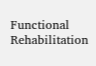Functional Rehabilitation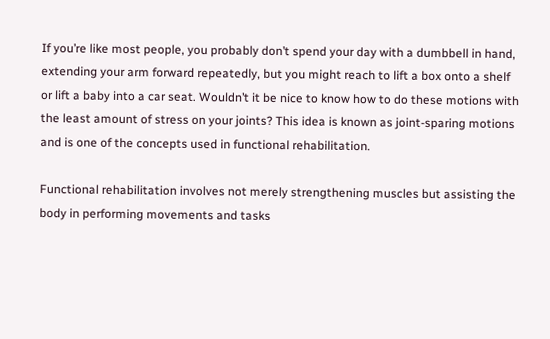If you’re like most people, you probably don’t spend your day with a dumbbell in hand, extending your arm forward repeatedly, but you might reach to lift a box onto a shelf or lift a baby into a car seat. Wouldn’t it be nice to know how to do these motions with the least amount of stress on your joints? This idea is known as joint-sparing motions and is one of the concepts used in functional rehabilitation.

Functional rehabilitation involves not merely strengthening muscles but assisting the body in performing movements and tasks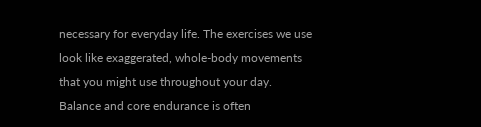necessary for everyday life. The exercises we use look like exaggerated, whole-body movements that you might use throughout your day. Balance and core endurance is often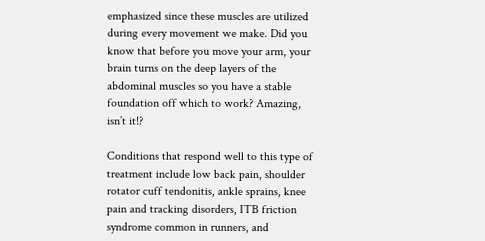emphasized since these muscles are utilized during every movement we make. Did you know that before you move your arm, your brain turns on the deep layers of the abdominal muscles so you have a stable foundation off which to work? Amazing, isn’t it!?

Conditions that respond well to this type of treatment include low back pain, shoulder rotator cuff tendonitis, ankle sprains, knee pain and tracking disorders, ITB friction syndrome common in runners, and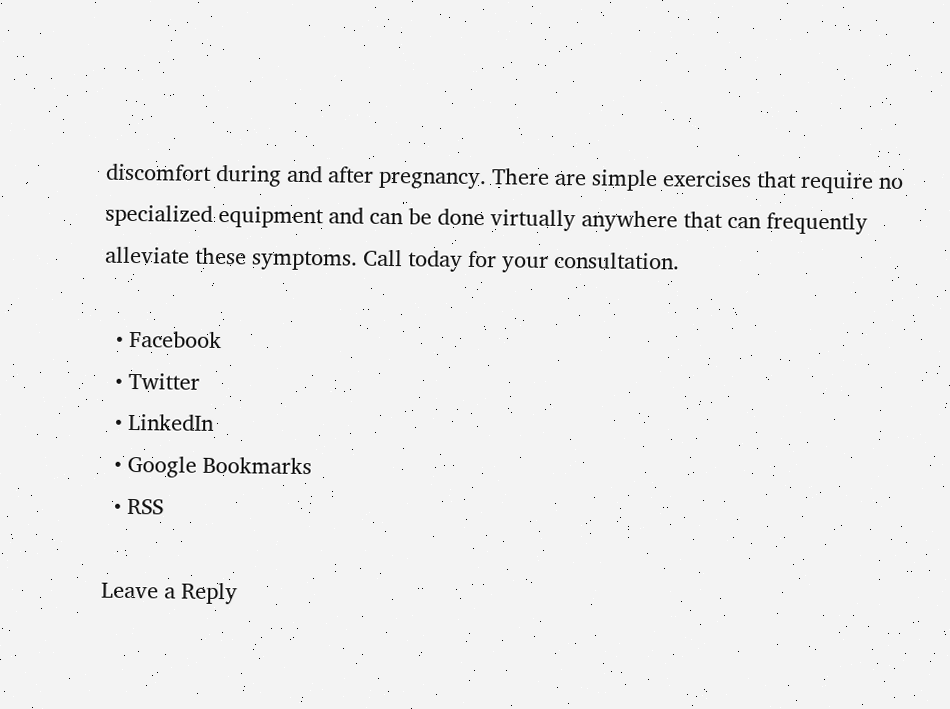discomfort during and after pregnancy. There are simple exercises that require no specialized equipment and can be done virtually anywhere that can frequently alleviate these symptoms. Call today for your consultation.

  • Facebook
  • Twitter
  • LinkedIn
  • Google Bookmarks
  • RSS

Leave a Reply